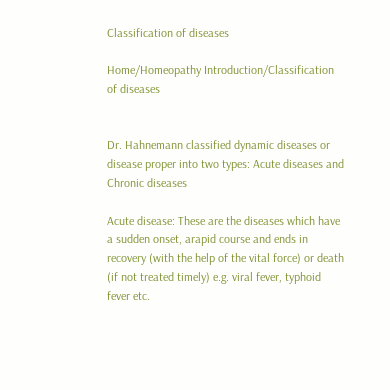Classification of diseases

Home/Homeopathy Introduction/Classification of diseases


Dr. Hahnemann classified dynamic diseases or disease proper into two types: Acute diseases and Chronic diseases

Acute disease: These are the diseases which have a sudden onset, arapid course and ends in recovery (with the help of the vital force) or death (if not treated timely) e.g. viral fever, typhoid fever etc.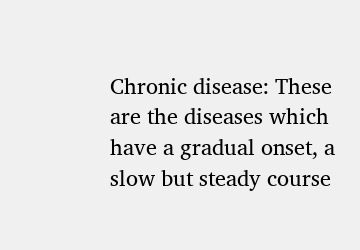Chronic disease: These are the diseases which have a gradual onset, a slow but steady course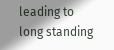leading to long standing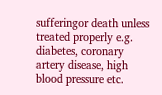sufferingor death unless treated properly e.g. diabetes, coronary artery disease, high blood pressure etc.